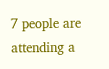7 people are attending a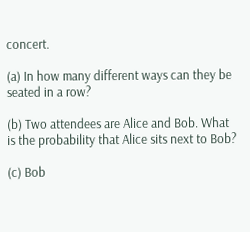concert.

(a) In how many different ways can they be seated in a row?

(b) Two attendees are Alice and Bob. What is the probability that Alice sits next to Bob?

(c) Bob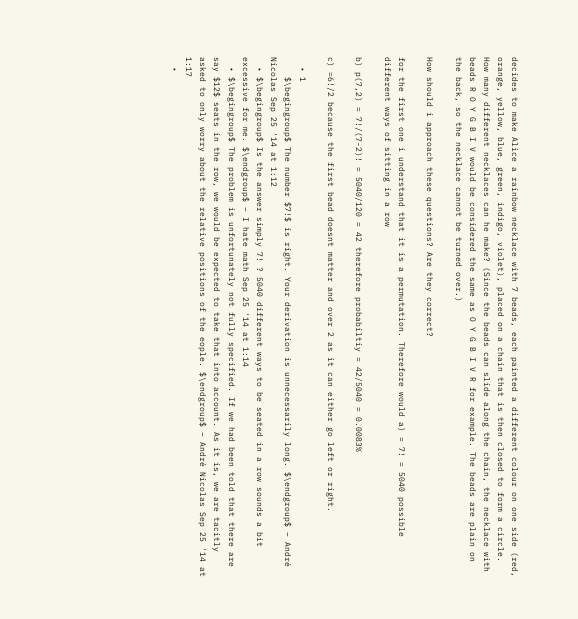decides to make Alice a rainbow necklace with 7 beads, each painted a different colour on one side (red, orange, yellow, blue, green, indigo, violet), placed on a chain that is then closed to form a circle. How many different necklaces can he make? (Since the beads can slide along the chain, the necklace with beads R O Y G B I V would be considered the same as O Y G B I V R for example. The beads are plain on the back, so the necklace cannot be turned over.)

How should i approach these questions? Are they correct?

for the first one i understand that it is a permutation. Therefore would a) = 7! = 5040 possible different ways of sitting in a row

b) p(7,2) = 7!/(7-2)! = 5040/120 = 42 therefore probabiltiy = 42/5040 = 0.0083%

c) =6!/2 because the first bead doesnt matter and over 2 as it can either go left or right.

  • 1
    $\begingroup$ The number $7!$ is right. Your derivation is unnecessarily long. $\endgroup$ – André Nicolas Sep 25 '14 at 1:12
  • $\begingroup$ Is the answer simply 7! ? 5040 different ways to be seated in a row sounds a bit excessive for me. $\endgroup$ – I hate math Sep 25 '14 at 1:14
  • $\begingroup$ The problem is unfortunately not fully specified. If we had been told that there are say $12$ seats in the row, we would be expected to take that into account. As it is, we are tacitly asked to only worry about the relative positions of the eople. $\endgroup$ – André Nicolas Sep 25 '14 at 1:17
  •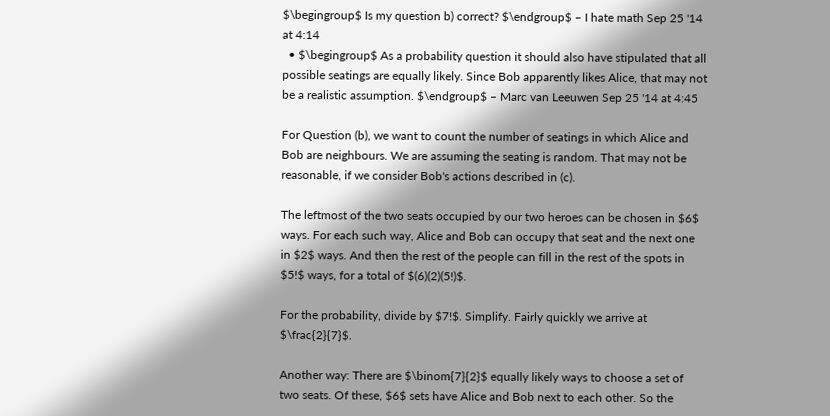$\begingroup$ Is my question b) correct? $\endgroup$ – I hate math Sep 25 '14 at 4:14
  • $\begingroup$ As a probability question it should also have stipulated that all possible seatings are equally likely. Since Bob apparently likes Alice, that may not be a realistic assumption. $\endgroup$ – Marc van Leeuwen Sep 25 '14 at 4:45

For Question (b), we want to count the number of seatings in which Alice and Bob are neighbours. We are assuming the seating is random. That may not be reasonable, if we consider Bob's actions described in (c).

The leftmost of the two seats occupied by our two heroes can be chosen in $6$ ways. For each such way, Alice and Bob can occupy that seat and the next one in $2$ ways. And then the rest of the people can fill in the rest of the spots in $5!$ ways, for a total of $(6)(2)(5!)$.

For the probability, divide by $7!$. Simplify. Fairly quickly we arrive at $\frac{2}{7}$.

Another way: There are $\binom{7}{2}$ equally likely ways to choose a set of two seats. Of these, $6$ sets have Alice and Bob next to each other. So the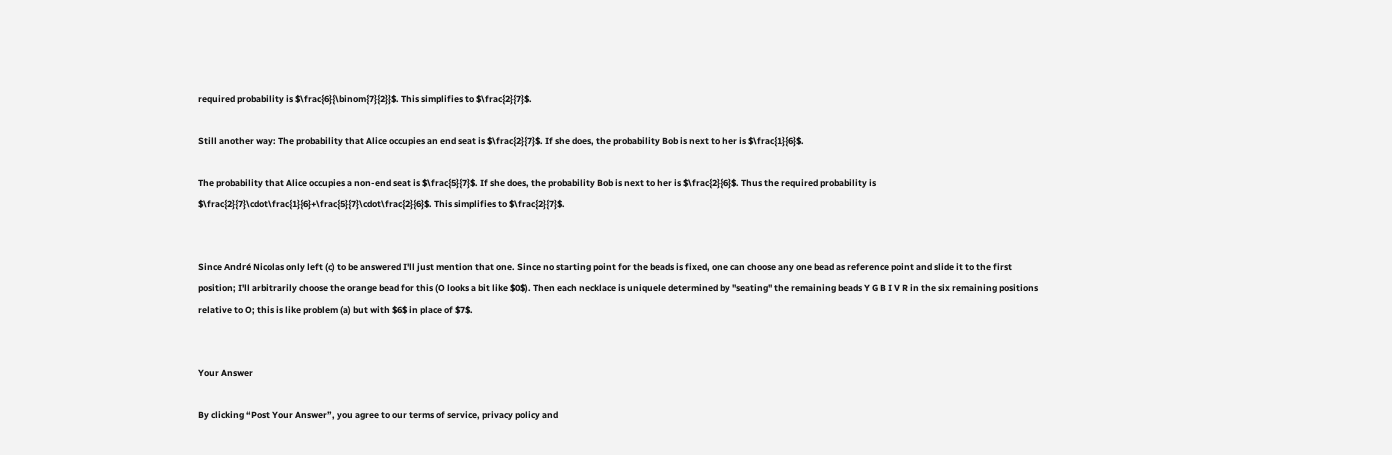required probability is $\frac{6}{\binom{7}{2}}$. This simplifies to $\frac{2}{7}$.

Still another way: The probability that Alice occupies an end seat is $\frac{2}{7}$. If she does, the probability Bob is next to her is $\frac{1}{6}$.

The probability that Alice occupies a non-end seat is $\frac{5}{7}$. If she does, the probability Bob is next to her is $\frac{2}{6}$. Thus the required probability is $\frac{2}{7}\cdot\frac{1}{6}+\frac{5}{7}\cdot\frac{2}{6}$. This simplifies to $\frac{2}{7}$.


Since André Nicolas only left (c) to be answered I'll just mention that one. Since no starting point for the beads is fixed, one can choose any one bead as reference point and slide it to the first position; I'll arbitrarily choose the orange bead for this (O looks a bit like $0$). Then each necklace is uniquele determined by "seating" the remaining beads Y G B I V R in the six remaining positions relative to O; this is like problem (a) but with $6$ in place of $7$.


Your Answer

By clicking “Post Your Answer”, you agree to our terms of service, privacy policy and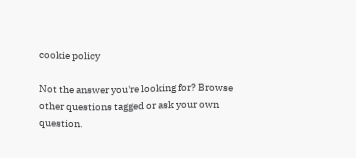cookie policy

Not the answer you're looking for? Browse other questions tagged or ask your own question.